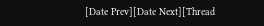[Date Prev][Date Next][Thread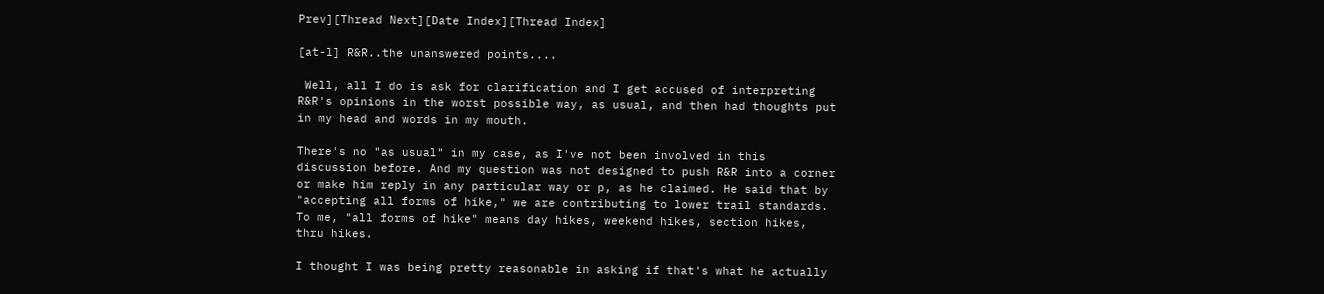Prev][Thread Next][Date Index][Thread Index]

[at-l] R&R..the unanswered points....

 Well, all I do is ask for clarification and I get accused of interpreting
R&R's opinions in the worst possible way, as usual, and then had thoughts put
in my head and words in my mouth.

There's no "as usual" in my case, as I've not been involved in this
discussion before. And my question was not designed to push R&R into a corner
or make him reply in any particular way or p, as he claimed. He said that by
"accepting all forms of hike," we are contributing to lower trail standards.
To me, "all forms of hike" means day hikes, weekend hikes, section hikes,
thru hikes.

I thought I was being pretty reasonable in asking if that's what he actually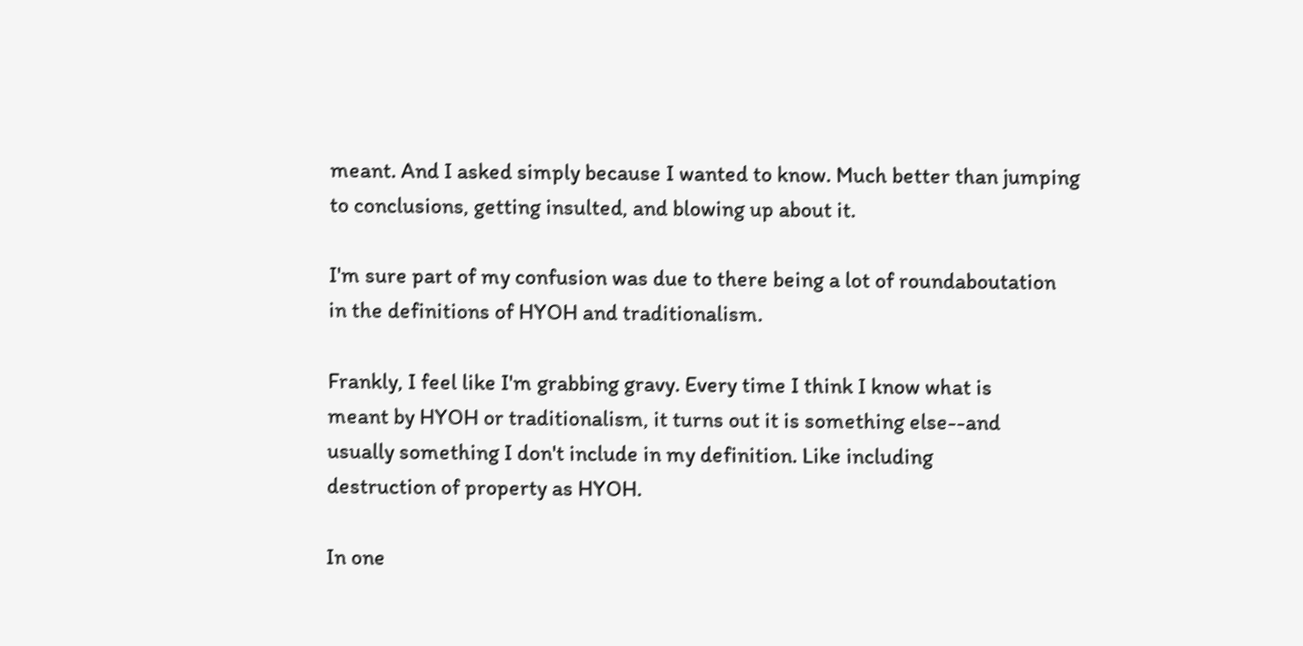meant. And I asked simply because I wanted to know. Much better than jumping
to conclusions, getting insulted, and blowing up about it.

I'm sure part of my confusion was due to there being a lot of roundaboutation
in the definitions of HYOH and traditionalism.

Frankly, I feel like I'm grabbing gravy. Every time I think I know what is
meant by HYOH or traditionalism, it turns out it is something else--and
usually something I don't include in my definition. Like including
destruction of property as HYOH.

In one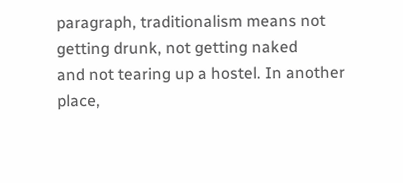paragraph, traditionalism means not getting drunk, not getting naked
and not tearing up a hostel. In another place,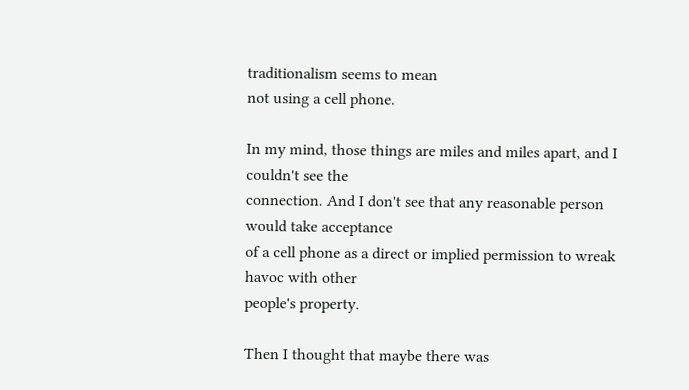traditionalism seems to mean
not using a cell phone.

In my mind, those things are miles and miles apart, and I couldn't see the
connection. And I don't see that any reasonable person would take acceptance
of a cell phone as a direct or implied permission to wreak havoc with other
people's property.

Then I thought that maybe there was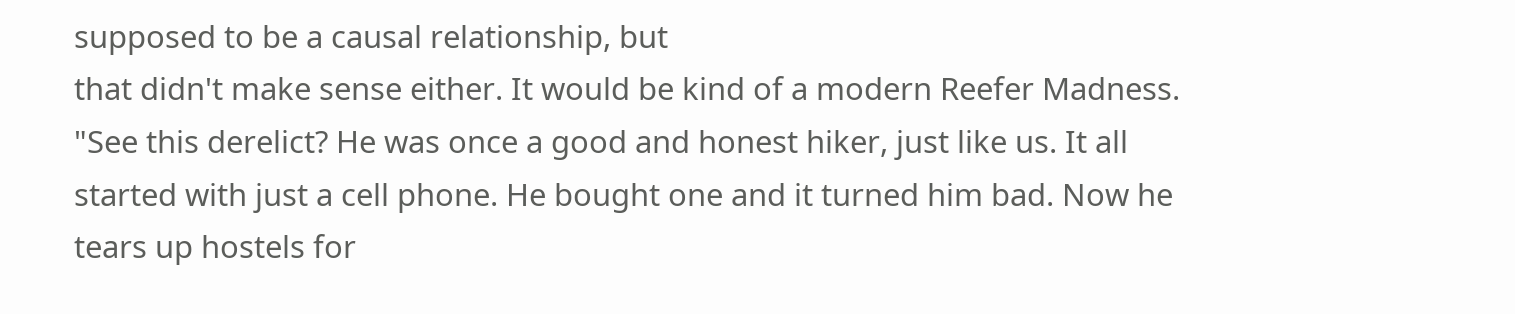supposed to be a causal relationship, but
that didn't make sense either. It would be kind of a modern Reefer Madness.
"See this derelict? He was once a good and honest hiker, just like us. It all
started with just a cell phone. He bought one and it turned him bad. Now he
tears up hostels for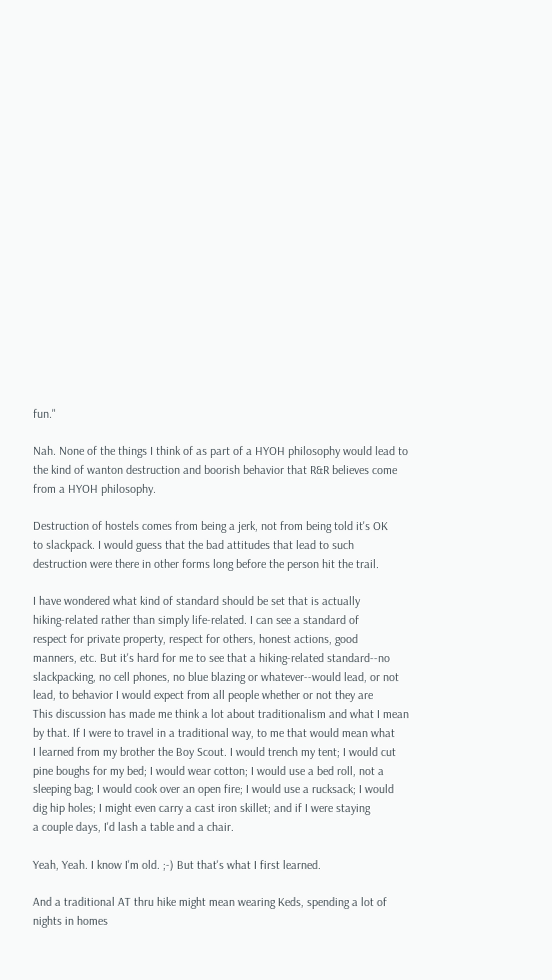fun."

Nah. None of the things I think of as part of a HYOH philosophy would lead to
the kind of wanton destruction and boorish behavior that R&R believes come
from a HYOH philosophy.

Destruction of hostels comes from being a jerk, not from being told it's OK
to slackpack. I would guess that the bad attitudes that lead to such
destruction were there in other forms long before the person hit the trail.

I have wondered what kind of standard should be set that is actually
hiking-related rather than simply life-related. I can see a standard of
respect for private property, respect for others, honest actions, good
manners, etc. But it's hard for me to see that a hiking-related standard--no
slackpacking, no cell phones, no blue blazing or whatever--would lead, or not
lead, to behavior I would expect from all people whether or not they are
This discussion has made me think a lot about traditionalism and what I mean
by that. If I were to travel in a traditional way, to me that would mean what
I learned from my brother the Boy Scout. I would trench my tent; I would cut
pine boughs for my bed; I would wear cotton; I would use a bed roll, not a
sleeping bag; I would cook over an open fire; I would use a rucksack; I would
dig hip holes; I might even carry a cast iron skillet; and if I were staying
a couple days, I'd lash a table and a chair.

Yeah, Yeah. I know I'm old. ;-) But that's what I first learned.

And a traditional AT thru hike might mean wearing Keds, spending a lot of
nights in homes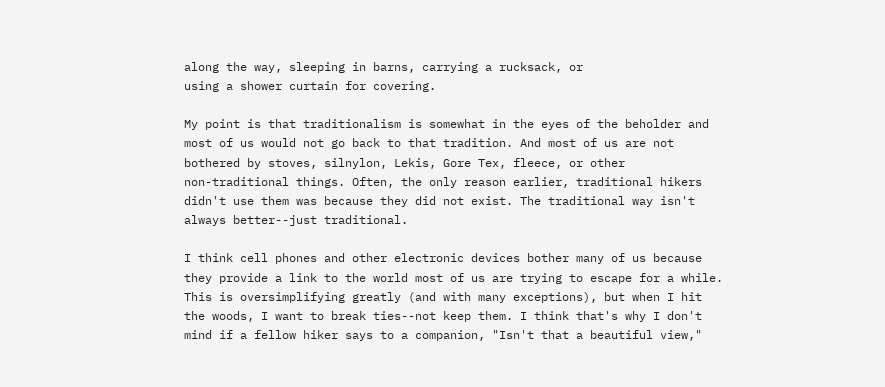along the way, sleeping in barns, carrying a rucksack, or
using a shower curtain for covering.

My point is that traditionalism is somewhat in the eyes of the beholder and
most of us would not go back to that tradition. And most of us are not
bothered by stoves, silnylon, Lekis, Gore Tex, fleece, or other
non-traditional things. Often, the only reason earlier, traditional hikers
didn't use them was because they did not exist. The traditional way isn't
always better--just traditional.

I think cell phones and other electronic devices bother many of us because
they provide a link to the world most of us are trying to escape for a while.
This is oversimplifying greatly (and with many exceptions), but when I hit
the woods, I want to break ties--not keep them. I think that's why I don't
mind if a fellow hiker says to a companion, "Isn't that a beautiful view,"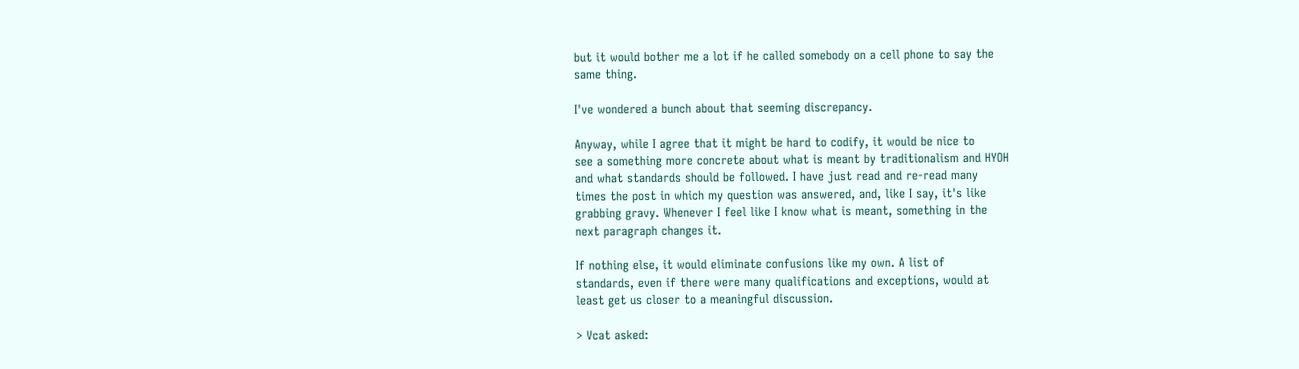but it would bother me a lot if he called somebody on a cell phone to say the
same thing.

I've wondered a bunch about that seeming discrepancy.

Anyway, while I agree that it might be hard to codify, it would be nice to
see a something more concrete about what is meant by traditionalism and HYOH
and what standards should be followed. I have just read and re-read many
times the post in which my question was answered, and, like I say, it's like
grabbing gravy. Whenever I feel like I know what is meant, something in the
next paragraph changes it.

If nothing else, it would eliminate confusions like my own. A list of
standards, even if there were many qualifications and exceptions, would at
least get us closer to a meaningful discussion.

> Vcat asked: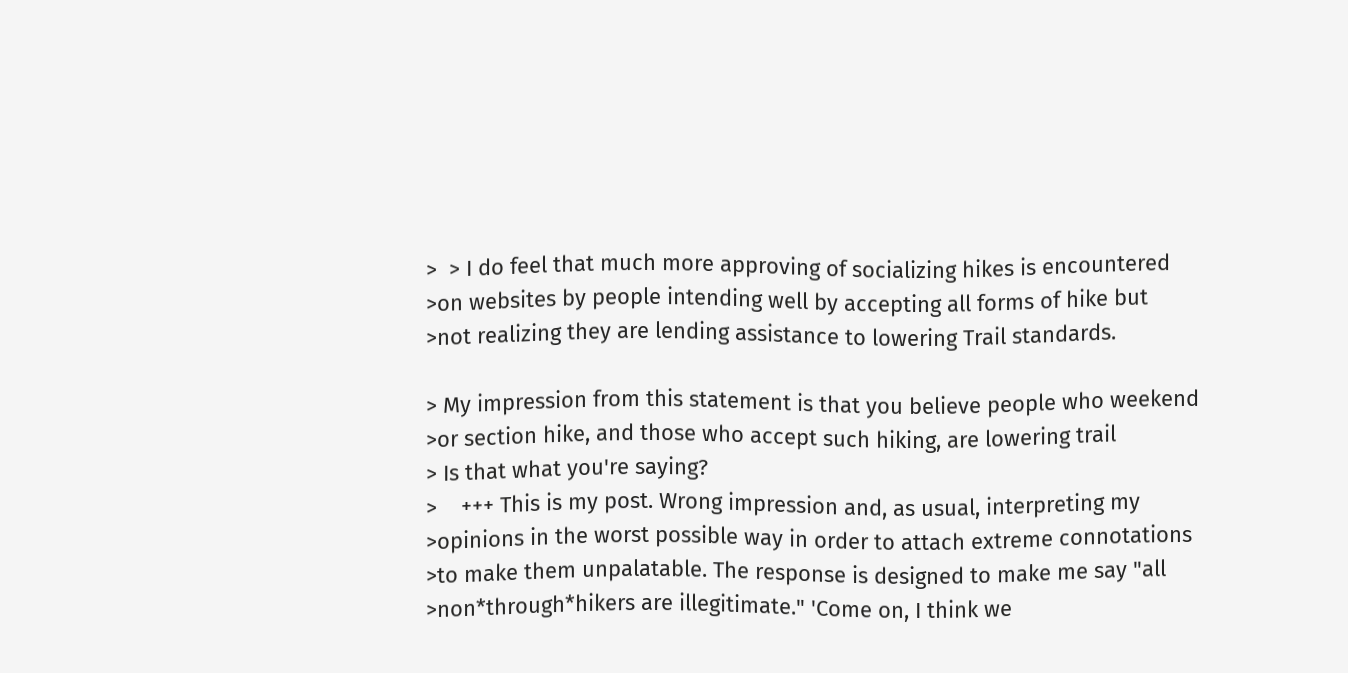>  > I do feel that much more approving of socializing hikes is encountered
>on websites by people intending well by accepting all forms of hike but
>not realizing they are lending assistance to lowering Trail standards.

> My impression from this statement is that you believe people who weekend
>or section hike, and those who accept such hiking, are lowering trail
> Is that what you're saying?
>    +++ This is my post. Wrong impression and, as usual, interpreting my
>opinions in the worst possible way in order to attach extreme connotations
>to make them unpalatable. The response is designed to make me say "all
>non*through*hikers are illegitimate." 'Come on, I think we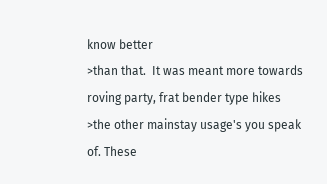know better
>than that.  It was meant more towards roving party, frat bender type hikes
>the other mainstay usage's you speak of. These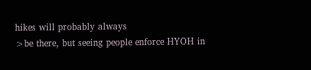hikes will probably always
>be there, but seeing people enforce HYOH in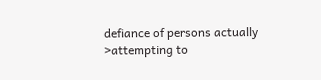defiance of persons actually
>attempting to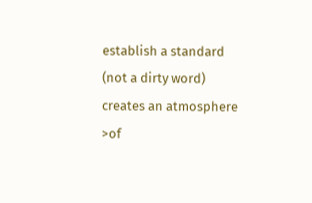establish a standard (not a dirty word) creates an atmosphere
>of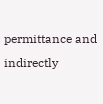permittance and indirectly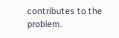contributes to the problem.